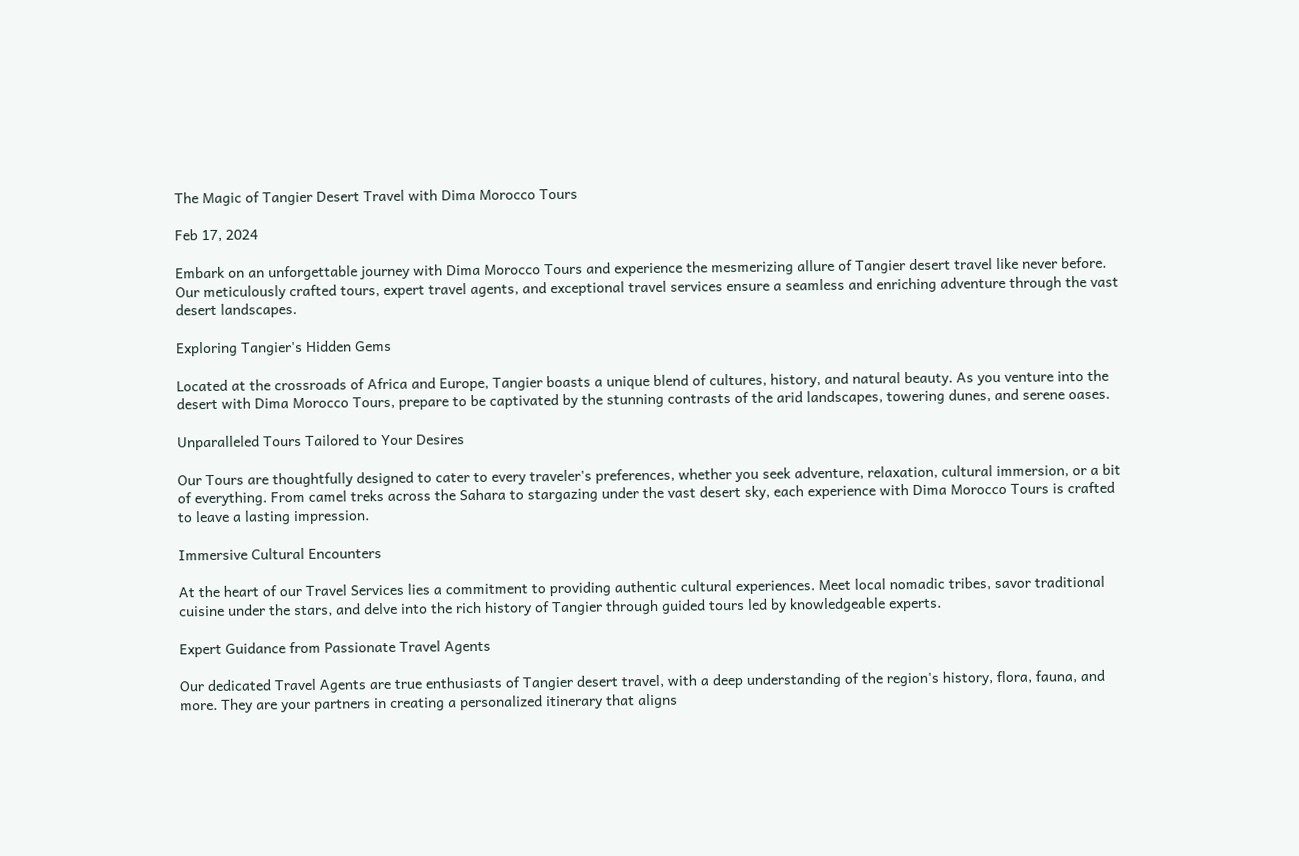The Magic of Tangier Desert Travel with Dima Morocco Tours

Feb 17, 2024

Embark on an unforgettable journey with Dima Morocco Tours and experience the mesmerizing allure of Tangier desert travel like never before. Our meticulously crafted tours, expert travel agents, and exceptional travel services ensure a seamless and enriching adventure through the vast desert landscapes.

Exploring Tangier's Hidden Gems

Located at the crossroads of Africa and Europe, Tangier boasts a unique blend of cultures, history, and natural beauty. As you venture into the desert with Dima Morocco Tours, prepare to be captivated by the stunning contrasts of the arid landscapes, towering dunes, and serene oases.

Unparalleled Tours Tailored to Your Desires

Our Tours are thoughtfully designed to cater to every traveler's preferences, whether you seek adventure, relaxation, cultural immersion, or a bit of everything. From camel treks across the Sahara to stargazing under the vast desert sky, each experience with Dima Morocco Tours is crafted to leave a lasting impression.

Immersive Cultural Encounters

At the heart of our Travel Services lies a commitment to providing authentic cultural experiences. Meet local nomadic tribes, savor traditional cuisine under the stars, and delve into the rich history of Tangier through guided tours led by knowledgeable experts.

Expert Guidance from Passionate Travel Agents

Our dedicated Travel Agents are true enthusiasts of Tangier desert travel, with a deep understanding of the region's history, flora, fauna, and more. They are your partners in creating a personalized itinerary that aligns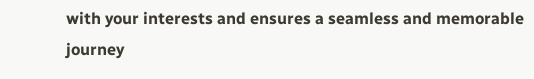with your interests and ensures a seamless and memorable journey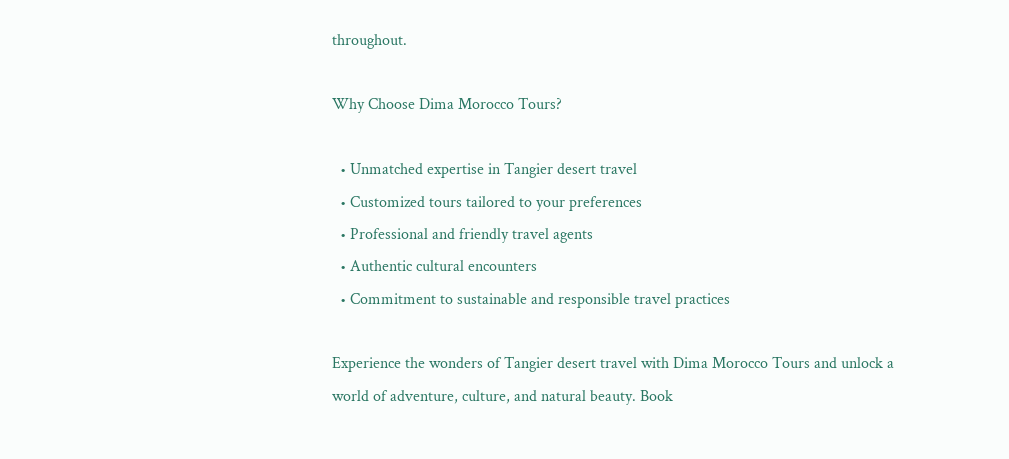throughout.

Why Choose Dima Morocco Tours?

  • Unmatched expertise in Tangier desert travel
  • Customized tours tailored to your preferences
  • Professional and friendly travel agents
  • Authentic cultural encounters
  • Commitment to sustainable and responsible travel practices

Experience the wonders of Tangier desert travel with Dima Morocco Tours and unlock a world of adventure, culture, and natural beauty. Book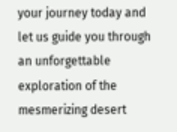your journey today and let us guide you through an unforgettable exploration of the mesmerizing desert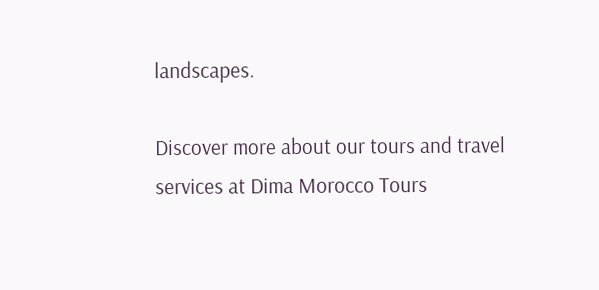landscapes.

Discover more about our tours and travel services at Dima Morocco Tours